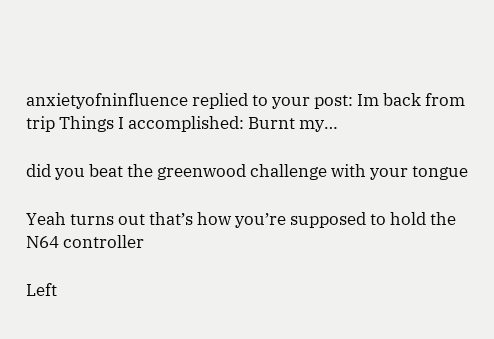anxietyofninfluence replied to your post: Im back from trip Things I accomplished: Burnt my…

did you beat the greenwood challenge with your tongue

Yeah turns out that’s how you’re supposed to hold the N64 controller

Left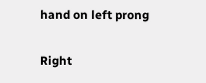hand on left prong

Right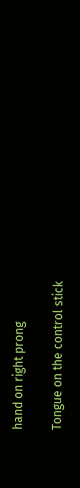hand on right prong

Tongue on the control stick